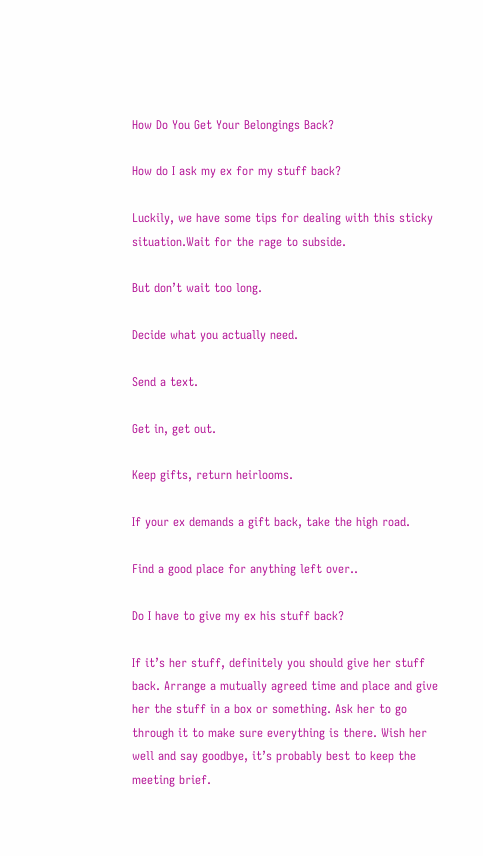How Do You Get Your Belongings Back?

How do I ask my ex for my stuff back?

Luckily, we have some tips for dealing with this sticky situation.Wait for the rage to subside.

But don’t wait too long.

Decide what you actually need.

Send a text.

Get in, get out.

Keep gifts, return heirlooms.

If your ex demands a gift back, take the high road.

Find a good place for anything left over..

Do I have to give my ex his stuff back?

If it’s her stuff, definitely you should give her stuff back. Arrange a mutually agreed time and place and give her the stuff in a box or something. Ask her to go through it to make sure everything is there. Wish her well and say goodbye, it’s probably best to keep the meeting brief.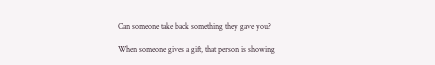Can someone take back something they gave you?

When someone gives a gift, that person is showing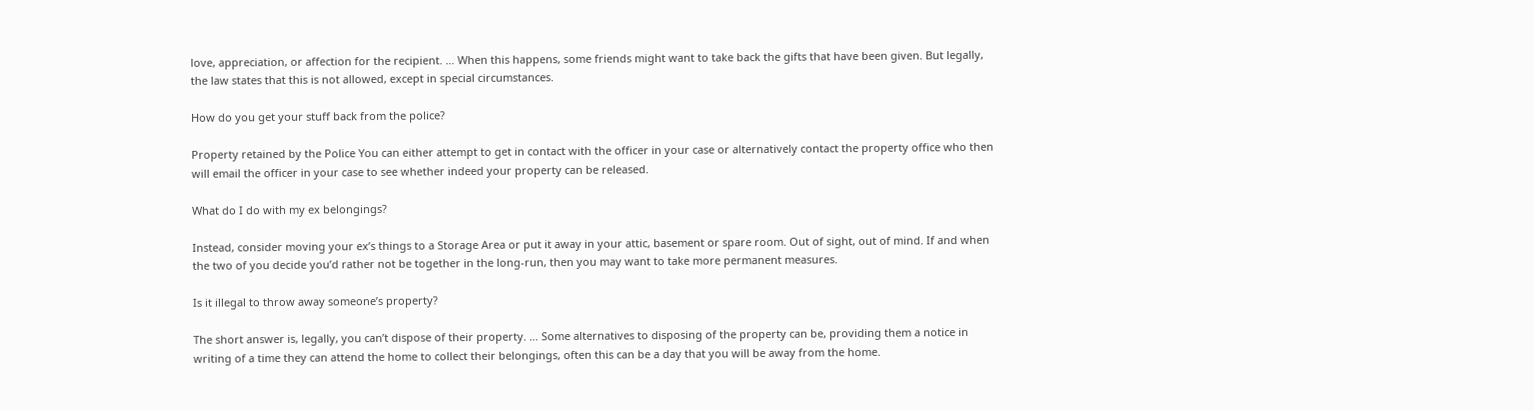love, appreciation, or affection for the recipient. … When this happens, some friends might want to take back the gifts that have been given. But legally, the law states that this is not allowed, except in special circumstances.

How do you get your stuff back from the police?

Property retained by the Police You can either attempt to get in contact with the officer in your case or alternatively contact the property office who then will email the officer in your case to see whether indeed your property can be released.

What do I do with my ex belongings?

Instead, consider moving your ex’s things to a Storage Area or put it away in your attic, basement or spare room. Out of sight, out of mind. If and when the two of you decide you’d rather not be together in the long-run, then you may want to take more permanent measures.

Is it illegal to throw away someone’s property?

The short answer is, legally, you can’t dispose of their property. … Some alternatives to disposing of the property can be, providing them a notice in writing of a time they can attend the home to collect their belongings, often this can be a day that you will be away from the home.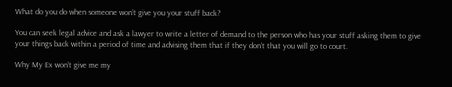What do you do when someone won’t give you your stuff back?

You can seek legal advice and ask a lawyer to write a letter of demand to the person who has your stuff asking them to give your things back within a period of time and advising them that if they don’t that you will go to court.

Why My Ex won’t give me my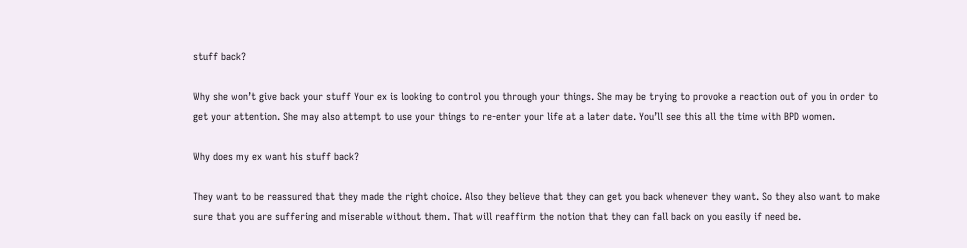stuff back?

Why she won’t give back your stuff Your ex is looking to control you through your things. She may be trying to provoke a reaction out of you in order to get your attention. She may also attempt to use your things to re-enter your life at a later date. You’ll see this all the time with BPD women.

Why does my ex want his stuff back?

They want to be reassured that they made the right choice. Also they believe that they can get you back whenever they want. So they also want to make sure that you are suffering and miserable without them. That will reaffirm the notion that they can fall back on you easily if need be.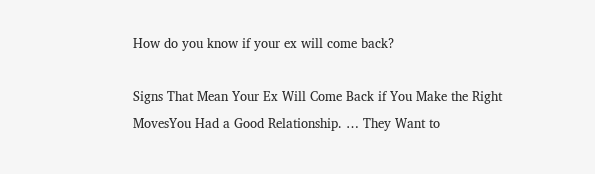How do you know if your ex will come back?

Signs That Mean Your Ex Will Come Back if You Make the Right MovesYou Had a Good Relationship. … They Want to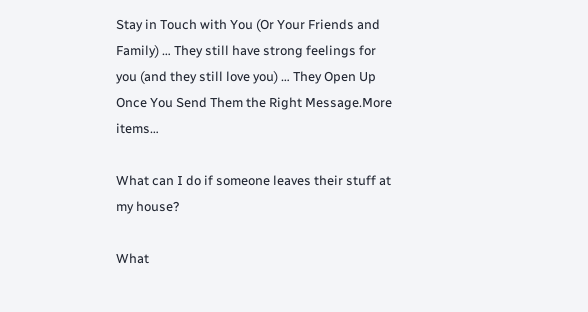Stay in Touch with You (Or Your Friends and Family) … They still have strong feelings for you (and they still love you) … They Open Up Once You Send Them the Right Message.More items…

What can I do if someone leaves their stuff at my house?

What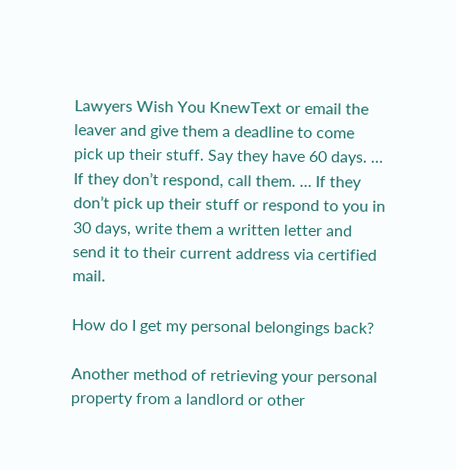Lawyers Wish You KnewText or email the leaver and give them a deadline to come pick up their stuff. Say they have 60 days. … If they don’t respond, call them. … If they don’t pick up their stuff or respond to you in 30 days, write them a written letter and send it to their current address via certified mail.

How do I get my personal belongings back?

Another method of retrieving your personal property from a landlord or other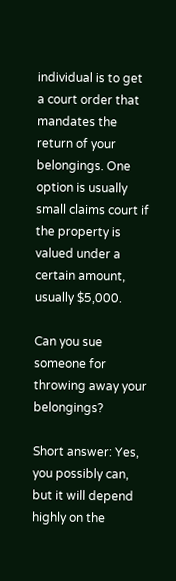individual is to get a court order that mandates the return of your belongings. One option is usually small claims court if the property is valued under a certain amount, usually $5,000.

Can you sue someone for throwing away your belongings?

Short answer: Yes, you possibly can, but it will depend highly on the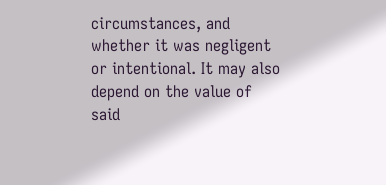circumstances, and whether it was negligent or intentional. It may also depend on the value of said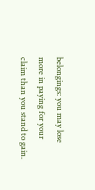belongings: you may lose more in paying for your claim than you stand to gain.